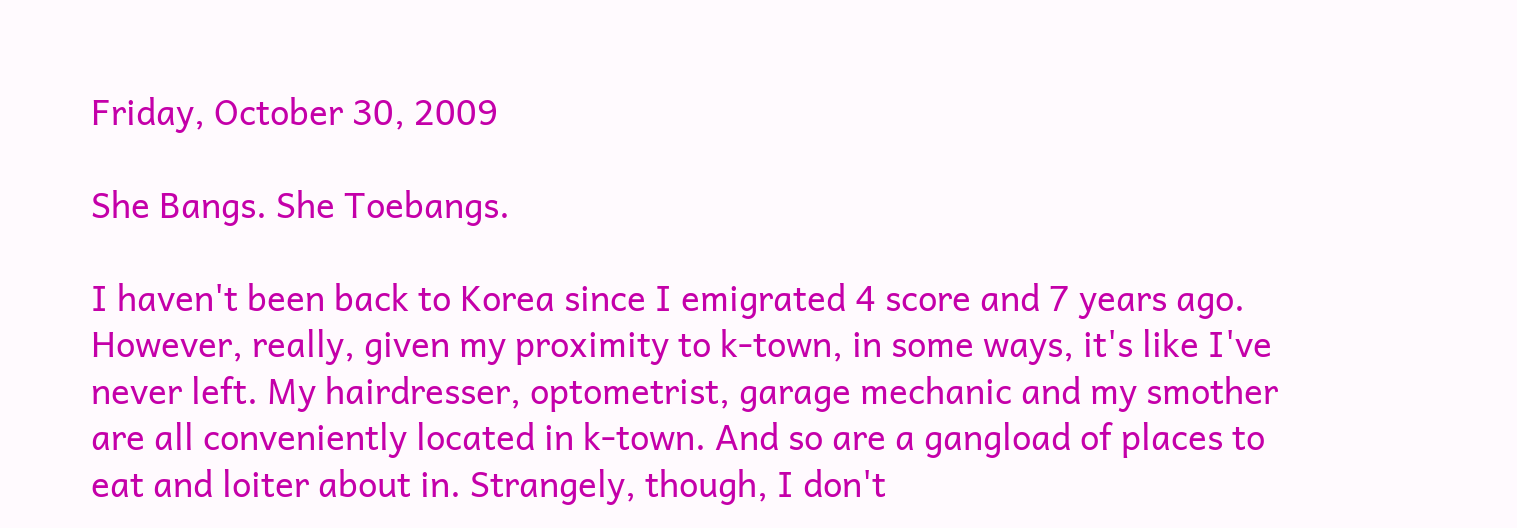Friday, October 30, 2009

She Bangs. She Toebangs.

I haven't been back to Korea since I emigrated 4 score and 7 years ago. However, really, given my proximity to k-town, in some ways, it's like I've never left. My hairdresser, optometrist, garage mechanic and my smother are all conveniently located in k-town. And so are a gangload of places to eat and loiter about in. Strangely, though, I don't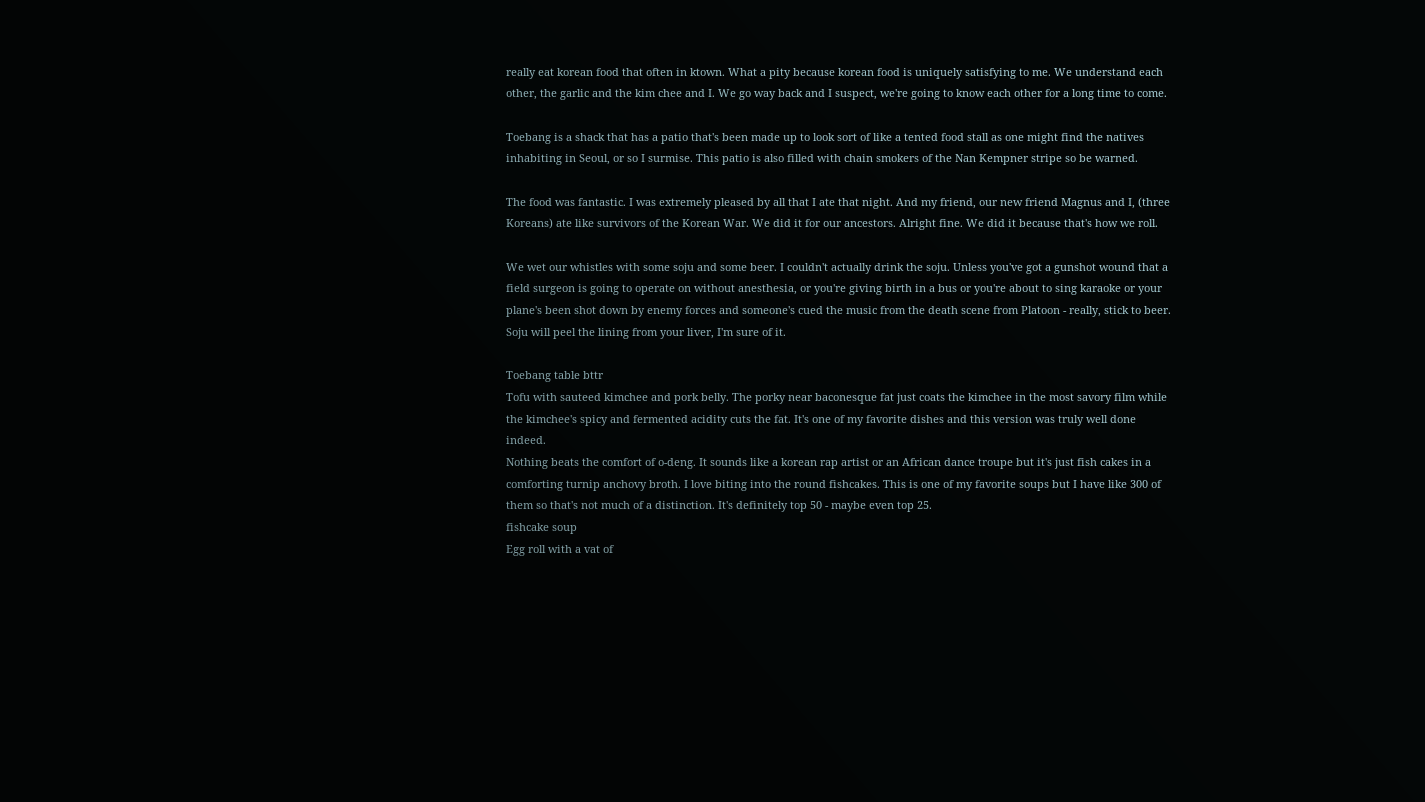really eat korean food that often in ktown. What a pity because korean food is uniquely satisfying to me. We understand each other, the garlic and the kim chee and I. We go way back and I suspect, we're going to know each other for a long time to come.

Toebang is a shack that has a patio that's been made up to look sort of like a tented food stall as one might find the natives inhabiting in Seoul, or so I surmise. This patio is also filled with chain smokers of the Nan Kempner stripe so be warned.

The food was fantastic. I was extremely pleased by all that I ate that night. And my friend, our new friend Magnus and I, (three Koreans) ate like survivors of the Korean War. We did it for our ancestors. Alright fine. We did it because that's how we roll.

We wet our whistles with some soju and some beer. I couldn't actually drink the soju. Unless you've got a gunshot wound that a field surgeon is going to operate on without anesthesia, or you're giving birth in a bus or you're about to sing karaoke or your plane's been shot down by enemy forces and someone's cued the music from the death scene from Platoon - really, stick to beer. Soju will peel the lining from your liver, I'm sure of it.

Toebang table bttr
Tofu with sauteed kimchee and pork belly. The porky near baconesque fat just coats the kimchee in the most savory film while the kimchee's spicy and fermented acidity cuts the fat. It's one of my favorite dishes and this version was truly well done indeed.
Nothing beats the comfort of o-deng. It sounds like a korean rap artist or an African dance troupe but it's just fish cakes in a comforting turnip anchovy broth. I love biting into the round fishcakes. This is one of my favorite soups but I have like 300 of them so that's not much of a distinction. It's definitely top 50 - maybe even top 25.
fishcake soup
Egg roll with a vat of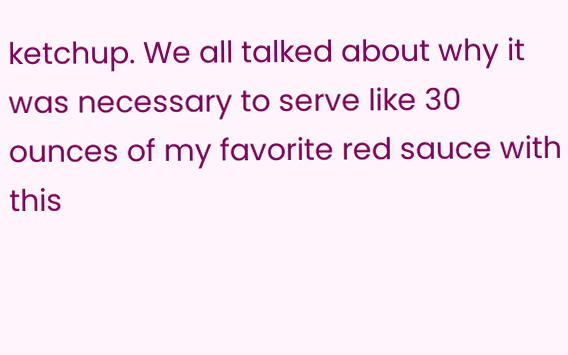ketchup. We all talked about why it was necessary to serve like 30 ounces of my favorite red sauce with this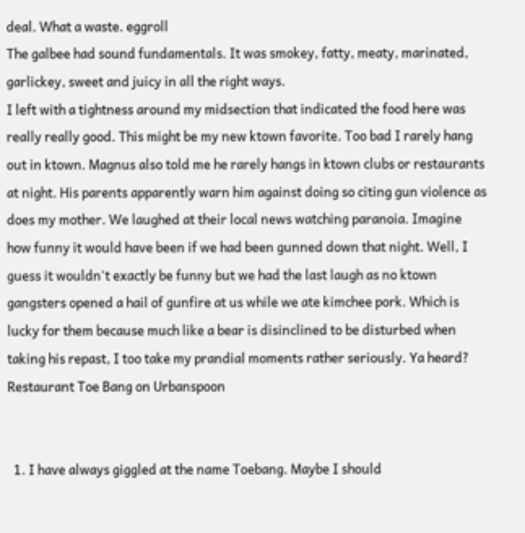deal. What a waste. eggroll
The galbee had sound fundamentals. It was smokey, fatty, meaty, marinated, garlickey, sweet and juicy in all the right ways.
I left with a tightness around my midsection that indicated the food here was really really good. This might be my new ktown favorite. Too bad I rarely hang out in ktown. Magnus also told me he rarely hangs in ktown clubs or restaurants at night. His parents apparently warn him against doing so citing gun violence as does my mother. We laughed at their local news watching paranoia. Imagine how funny it would have been if we had been gunned down that night. Well, I guess it wouldn't exactly be funny but we had the last laugh as no ktown gangsters opened a hail of gunfire at us while we ate kimchee pork. Which is lucky for them because much like a bear is disinclined to be disturbed when taking his repast, I too take my prandial moments rather seriously. Ya heard?
Restaurant Toe Bang on Urbanspoon


  1. I have always giggled at the name Toebang. Maybe I should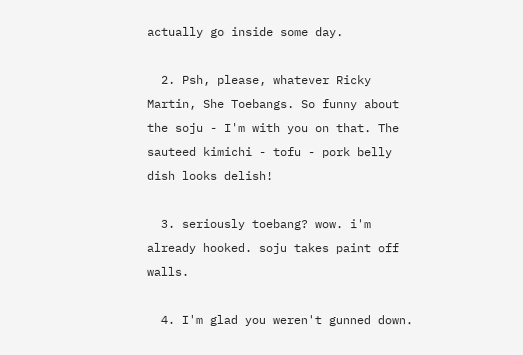actually go inside some day.

  2. Psh, please, whatever Ricky Martin, She Toebangs. So funny about the soju - I'm with you on that. The sauteed kimichi - tofu - pork belly dish looks delish!

  3. seriously toebang? wow. i'm already hooked. soju takes paint off walls.

  4. I'm glad you weren't gunned down.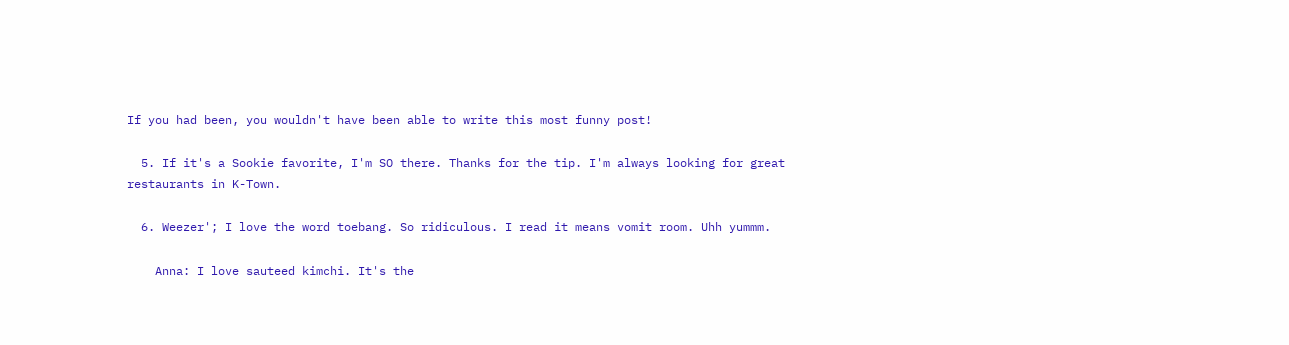If you had been, you wouldn't have been able to write this most funny post!

  5. If it's a Sookie favorite, I'm SO there. Thanks for the tip. I'm always looking for great restaurants in K-Town.

  6. Weezer'; I love the word toebang. So ridiculous. I read it means vomit room. Uhh yummm.

    Anna: I love sauteed kimchi. It's the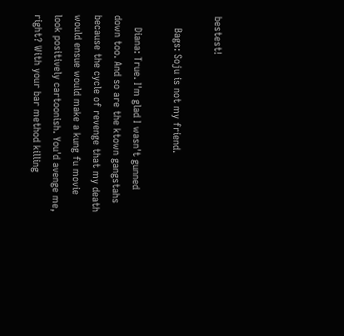bestest!

    Bags: Soju is not my friend.

    Diana: True. I'm glad I wasn't gunned down too. And so are the ktown gangstahs because the cycle of revenge that my death would ensue would make a kung fu movie look positively cartoonish. You'd avenge me, right? With your bar method killing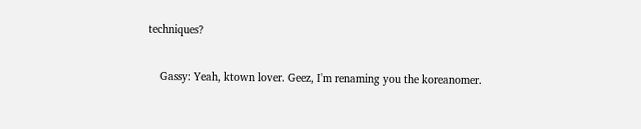techniques?

    Gassy: Yeah, ktown lover. Geez, I'm renaming you the koreanomer.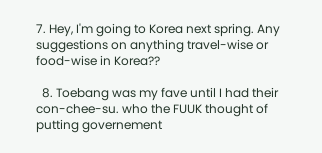7. Hey, I'm going to Korea next spring. Any suggestions on anything travel-wise or food-wise in Korea??

  8. Toebang was my fave until I had their con-chee-su. who the FUUK thought of putting governement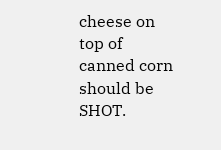cheese on top of canned corn should be SHOT.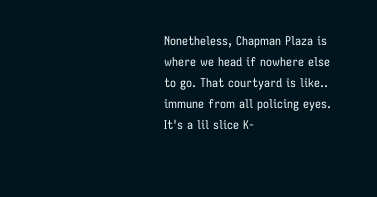Nonetheless, Chapman Plaza is where we head if nowhere else to go. That courtyard is like.. immune from all policing eyes. It's a lil slice K-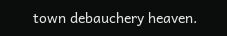town debauchery heaven.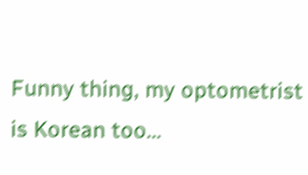Funny thing, my optometrist is Korean too...